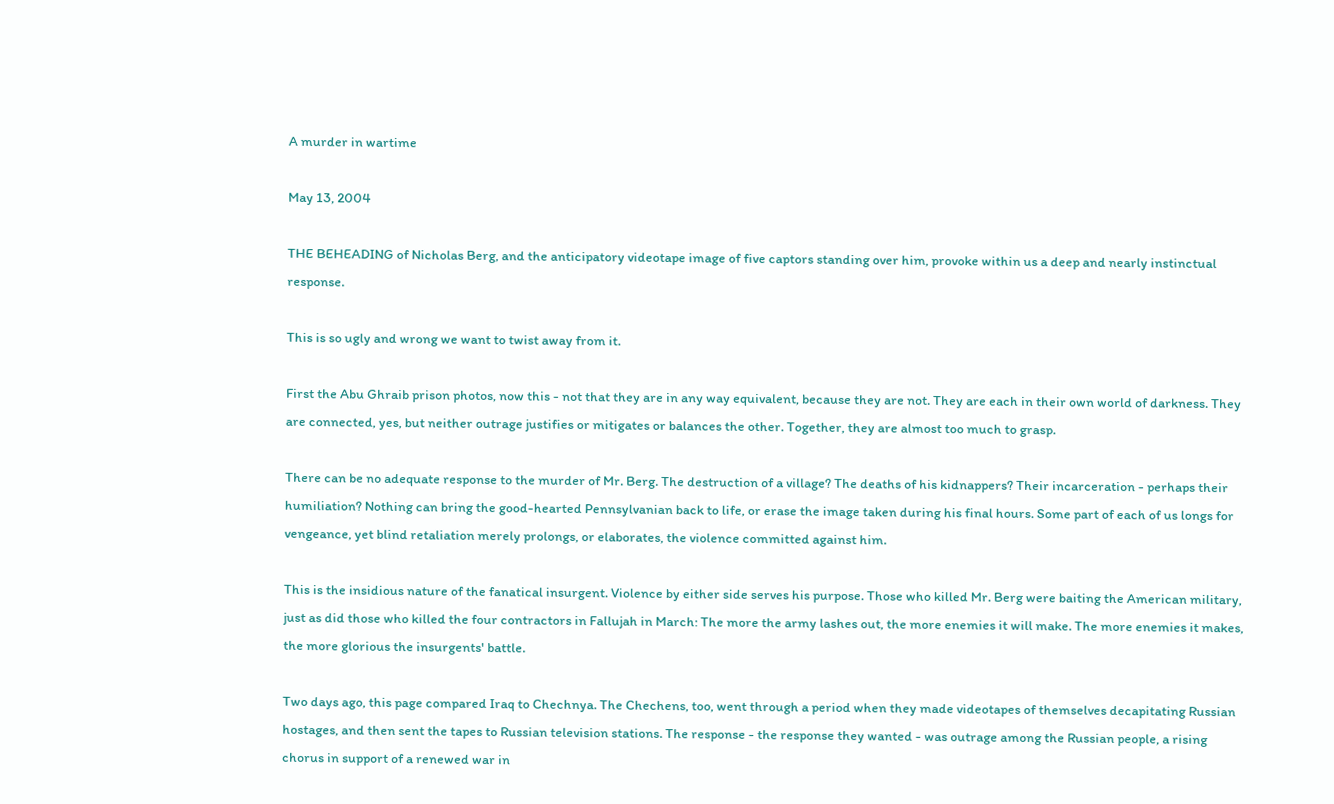A murder in wartime

May 13, 2004

THE BEHEADING of Nicholas Berg, and the anticipatory videotape image of five captors standing over him, provoke within us a deep and nearly instinctual response.

This is so ugly and wrong we want to twist away from it.

First the Abu Ghraib prison photos, now this - not that they are in any way equivalent, because they are not. They are each in their own world of darkness. They are connected, yes, but neither outrage justifies or mitigates or balances the other. Together, they are almost too much to grasp.

There can be no adequate response to the murder of Mr. Berg. The destruction of a village? The deaths of his kidnappers? Their incarceration - perhaps their humiliation? Nothing can bring the good-hearted Pennsylvanian back to life, or erase the image taken during his final hours. Some part of each of us longs for vengeance, yet blind retaliation merely prolongs, or elaborates, the violence committed against him.

This is the insidious nature of the fanatical insurgent. Violence by either side serves his purpose. Those who killed Mr. Berg were baiting the American military, just as did those who killed the four contractors in Fallujah in March: The more the army lashes out, the more enemies it will make. The more enemies it makes, the more glorious the insurgents' battle.

Two days ago, this page compared Iraq to Chechnya. The Chechens, too, went through a period when they made videotapes of themselves decapitating Russian hostages, and then sent the tapes to Russian television stations. The response - the response they wanted - was outrage among the Russian people, a rising chorus in support of a renewed war in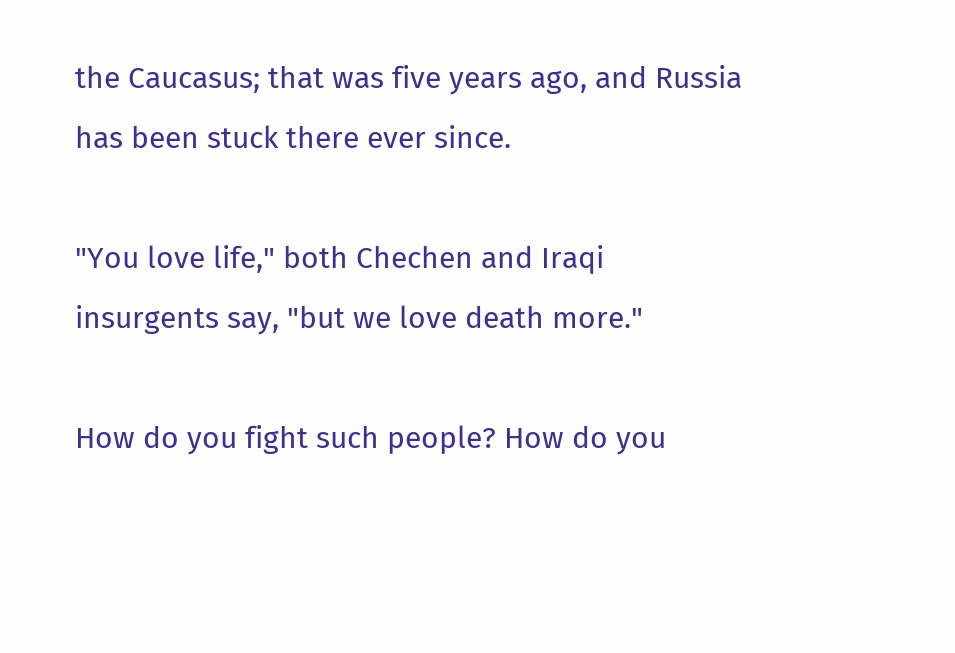the Caucasus; that was five years ago, and Russia has been stuck there ever since.

"You love life," both Chechen and Iraqi insurgents say, "but we love death more."

How do you fight such people? How do you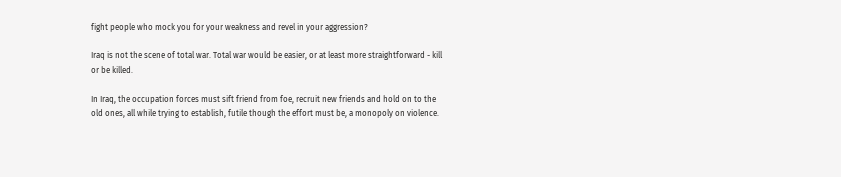fight people who mock you for your weakness and revel in your aggression?

Iraq is not the scene of total war. Total war would be easier, or at least more straightforward - kill or be killed.

In Iraq, the occupation forces must sift friend from foe, recruit new friends and hold on to the old ones, all while trying to establish, futile though the effort must be, a monopoly on violence.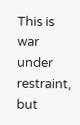This is war under restraint, but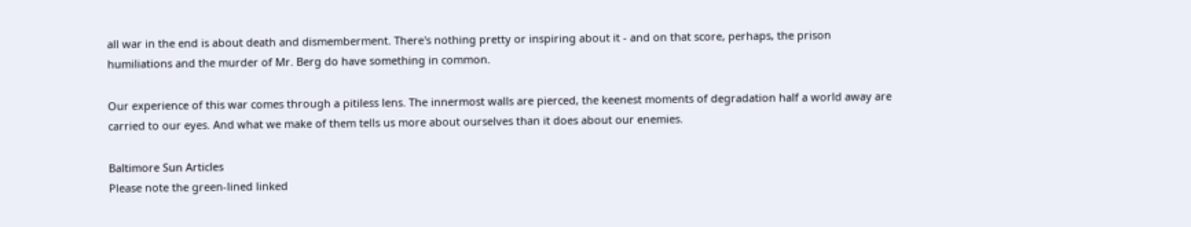all war in the end is about death and dismemberment. There's nothing pretty or inspiring about it - and on that score, perhaps, the prison humiliations and the murder of Mr. Berg do have something in common.

Our experience of this war comes through a pitiless lens. The innermost walls are pierced, the keenest moments of degradation half a world away are carried to our eyes. And what we make of them tells us more about ourselves than it does about our enemies.

Baltimore Sun Articles
Please note the green-lined linked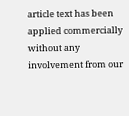article text has been applied commercially without any involvement from our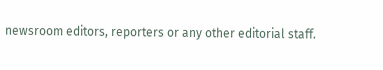newsroom editors, reporters or any other editorial staff.